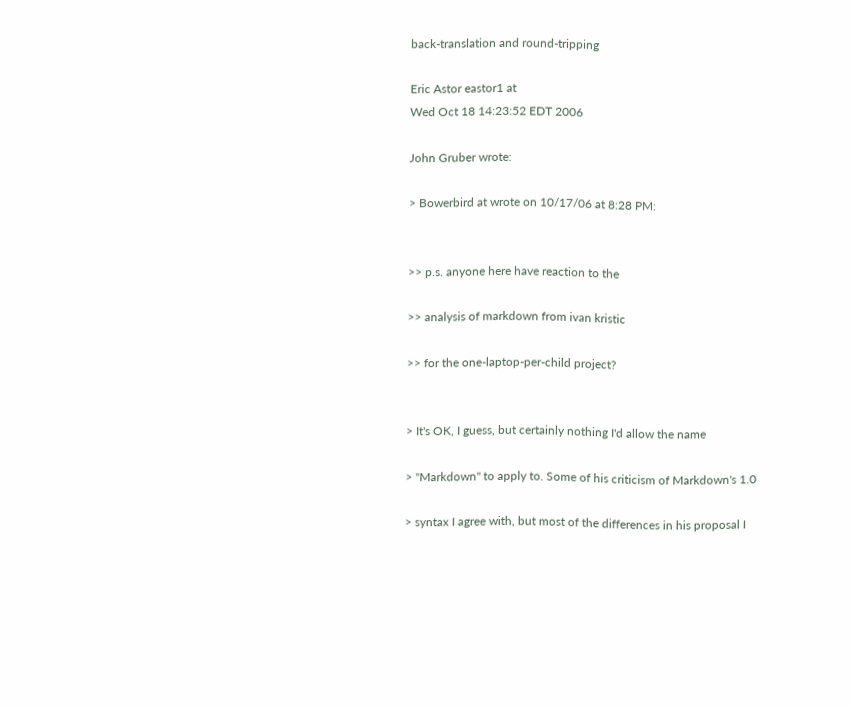back-translation and round-tripping

Eric Astor eastor1 at
Wed Oct 18 14:23:52 EDT 2006

John Gruber wrote:

> Bowerbird at wrote on 10/17/06 at 8:28 PM:


>> p.s. anyone here have reaction to the

>> analysis of markdown from ivan kristic

>> for the one-laptop-per-child project?


> It's OK, I guess, but certainly nothing I'd allow the name

> "Markdown" to apply to. Some of his criticism of Markdown's 1.0

> syntax I agree with, but most of the differences in his proposal I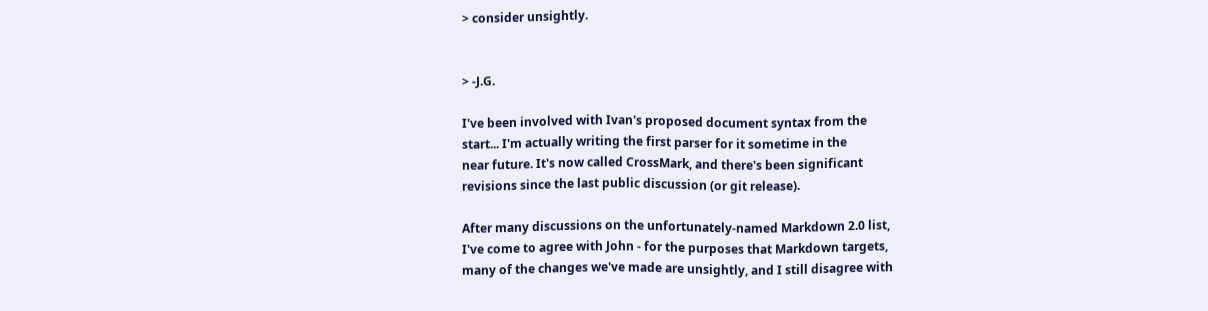> consider unsightly.


> -J.G.

I've been involved with Ivan's proposed document syntax from the
start... I'm actually writing the first parser for it sometime in the
near future. It's now called CrossMark, and there's been significant
revisions since the last public discussion (or git release).

After many discussions on the unfortunately-named Markdown 2.0 list,
I've come to agree with John - for the purposes that Markdown targets,
many of the changes we've made are unsightly, and I still disagree with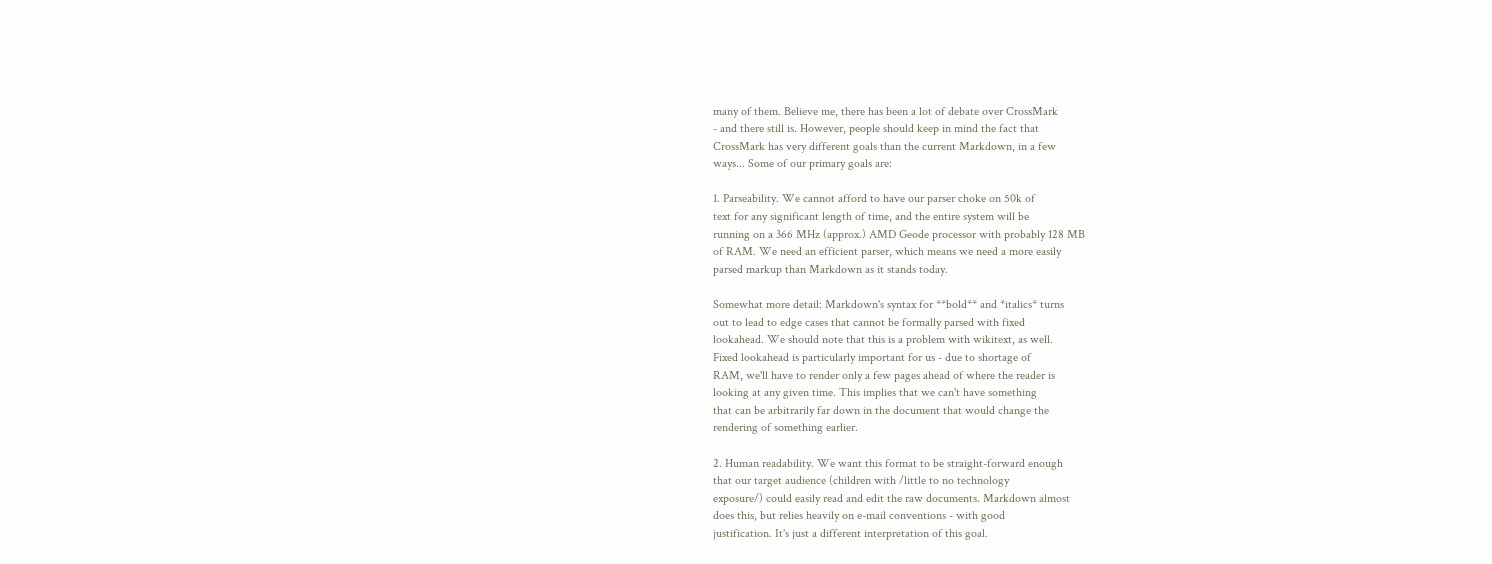many of them. Believe me, there has been a lot of debate over CrossMark
- and there still is. However, people should keep in mind the fact that
CrossMark has very different goals than the current Markdown, in a few
ways... Some of our primary goals are:

1. Parseability. We cannot afford to have our parser choke on 50k of
text for any significant length of time, and the entire system will be
running on a 366 MHz (approx.) AMD Geode processor with probably 128 MB
of RAM. We need an efficient parser, which means we need a more easily
parsed markup than Markdown as it stands today.

Somewhat more detail: Markdown's syntax for **bold** and *italics* turns
out to lead to edge cases that cannot be formally parsed with fixed
lookahead. We should note that this is a problem with wikitext, as well.
Fixed lookahead is particularly important for us - due to shortage of
RAM, we'll have to render only a few pages ahead of where the reader is
looking at any given time. This implies that we can't have something
that can be arbitrarily far down in the document that would change the
rendering of something earlier.

2. Human readability. We want this format to be straight-forward enough
that our target audience (children with /little to no technology
exposure/) could easily read and edit the raw documents. Markdown almost
does this, but relies heavily on e-mail conventions - with good
justification. It's just a different interpretation of this goal.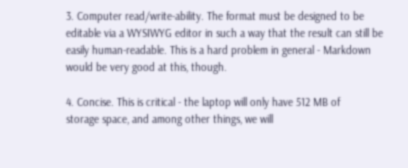3. Computer read/write-ability. The format must be designed to be
editable via a WYSIWYG editor in such a way that the result can still be
easily human-readable. This is a hard problem in general - Markdown
would be very good at this, though.

4. Concise. This is critical - the laptop will only have 512 MB of
storage space, and among other things, we will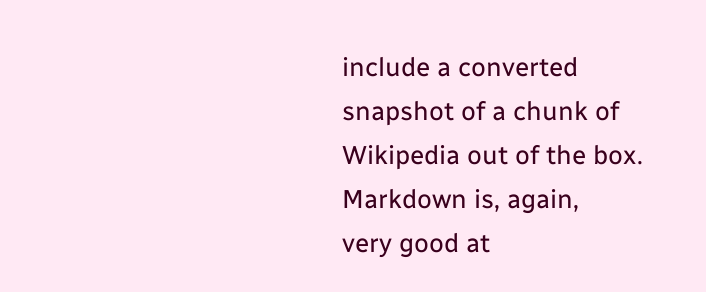include a converted
snapshot of a chunk of Wikipedia out of the box. Markdown is, again,
very good at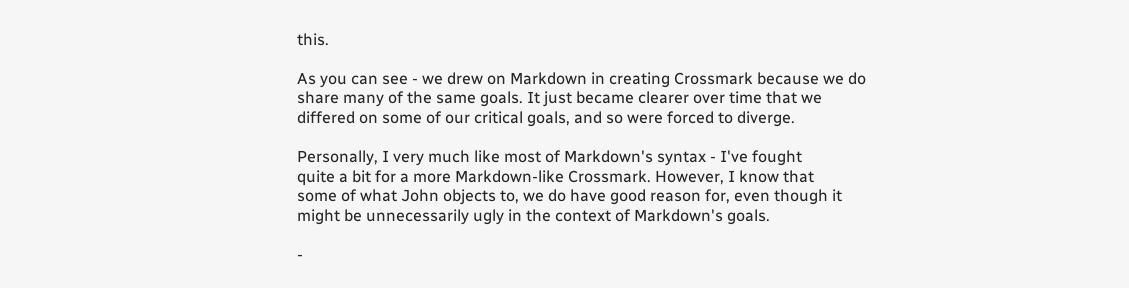this.

As you can see - we drew on Markdown in creating Crossmark because we do
share many of the same goals. It just became clearer over time that we
differed on some of our critical goals, and so were forced to diverge.

Personally, I very much like most of Markdown's syntax - I've fought
quite a bit for a more Markdown-like Crossmark. However, I know that
some of what John objects to, we do have good reason for, even though it
might be unnecessarily ugly in the context of Markdown's goals.

-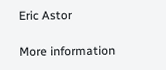Eric Astor

More information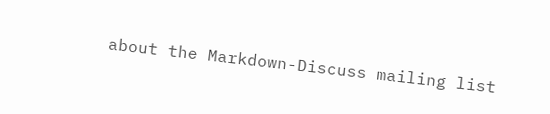about the Markdown-Discuss mailing list